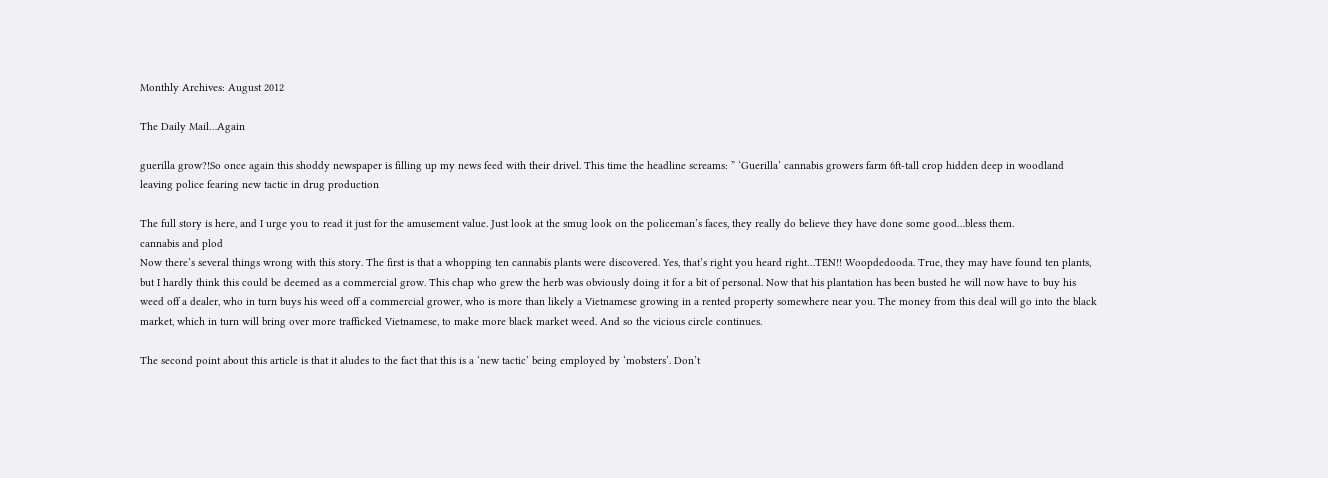Monthly Archives: August 2012

The Daily Mail…Again

guerilla grow?!So once again this shoddy newspaper is filling up my news feed with their drivel. This time the headline screams: ” ‘Guerilla’ cannabis growers farm 6ft-tall crop hidden deep in woodland leaving police fearing new tactic in drug production

The full story is here, and I urge you to read it just for the amusement value. Just look at the smug look on the policeman’s faces, they really do believe they have done some good…bless them.
cannabis and plod
Now there’s several things wrong with this story. The first is that a whopping ten cannabis plants were discovered. Yes, that’s right you heard right…TEN!! Woopdedooda. True, they may have found ten plants, but I hardly think this could be deemed as a commercial grow. This chap who grew the herb was obviously doing it for a bit of personal. Now that his plantation has been busted he will now have to buy his weed off a dealer, who in turn buys his weed off a commercial grower, who is more than likely a Vietnamese growing in a rented property somewhere near you. The money from this deal will go into the black market, which in turn will bring over more trafficked Vietnamese, to make more black market weed. And so the vicious circle continues.

The second point about this article is that it aludes to the fact that this is a ‘new tactic’ being employed by ‘mobsters’. Don’t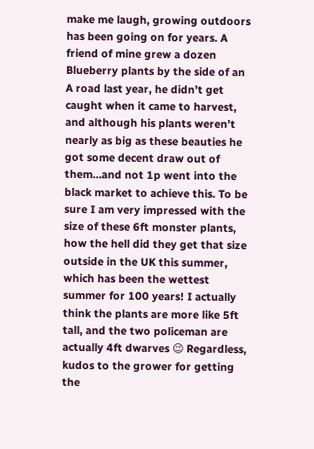make me laugh, growing outdoors has been going on for years. A friend of mine grew a dozen Blueberry plants by the side of an A road last year, he didn’t get caught when it came to harvest, and although his plants weren’t nearly as big as these beauties he got some decent draw out of them…and not 1p went into the black market to achieve this. To be sure I am very impressed with the size of these 6ft monster plants, how the hell did they get that size outside in the UK this summer, which has been the wettest summer for 100 years! I actually think the plants are more like 5ft tall, and the two policeman are actually 4ft dwarves 😉 Regardless, kudos to the grower for getting the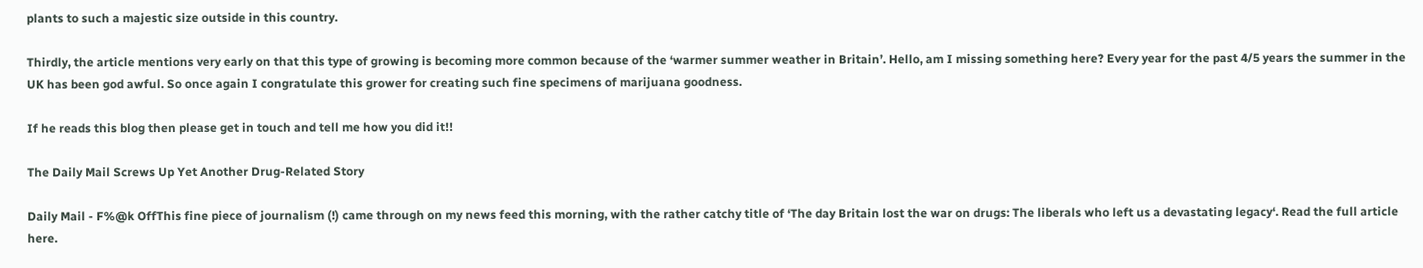plants to such a majestic size outside in this country.

Thirdly, the article mentions very early on that this type of growing is becoming more common because of the ‘warmer summer weather in Britain’. Hello, am I missing something here? Every year for the past 4/5 years the summer in the UK has been god awful. So once again I congratulate this grower for creating such fine specimens of marijuana goodness.

If he reads this blog then please get in touch and tell me how you did it!!

The Daily Mail Screws Up Yet Another Drug-Related Story

Daily Mail - F%@k OffThis fine piece of journalism (!) came through on my news feed this morning, with the rather catchy title of ‘The day Britain lost the war on drugs: The liberals who left us a devastating legacy‘. Read the full article here.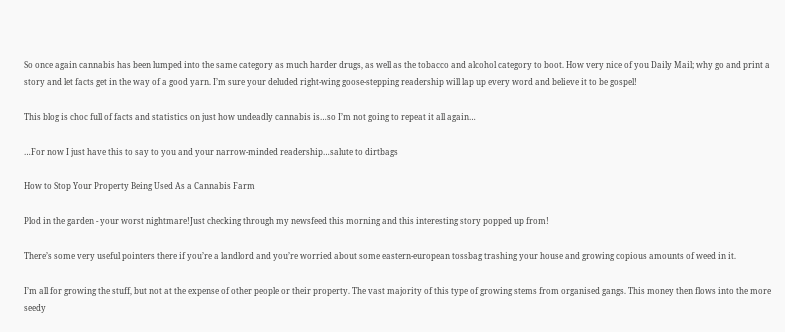So once again cannabis has been lumped into the same category as much harder drugs, as well as the tobacco and alcohol category to boot. How very nice of you Daily Mail; why go and print a story and let facts get in the way of a good yarn. I’m sure your deluded right-wing goose-stepping readership will lap up every word and believe it to be gospel!

This blog is choc full of facts and statistics on just how undeadly cannabis is…so I’m not going to repeat it all again…

…For now I just have this to say to you and your narrow-minded readership…salute to dirtbags

How to Stop Your Property Being Used As a Cannabis Farm

Plod in the garden - your worst nightmare!Just checking through my newsfeed this morning and this interesting story popped up from!

There’s some very useful pointers there if you’re a landlord and you’re worried about some eastern-european tossbag trashing your house and growing copious amounts of weed in it.

I’m all for growing the stuff, but not at the expense of other people or their property. The vast majority of this type of growing stems from organised gangs. This money then flows into the more seedy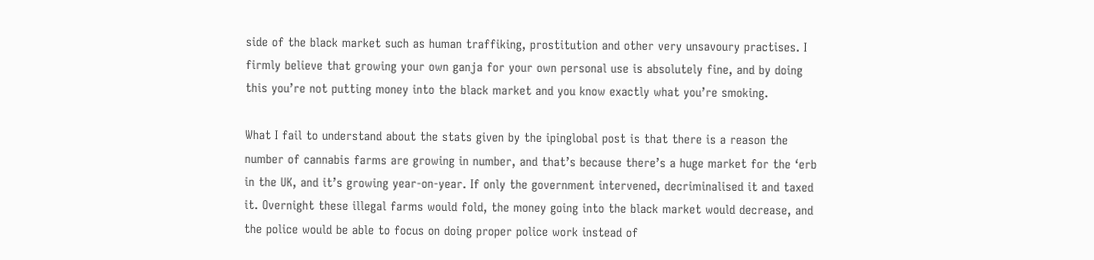side of the black market such as human traffiking, prostitution and other very unsavoury practises. I firmly believe that growing your own ganja for your own personal use is absolutely fine, and by doing this you’re not putting money into the black market and you know exactly what you’re smoking.

What I fail to understand about the stats given by the ipinglobal post is that there is a reason the number of cannabis farms are growing in number, and that’s because there’s a huge market for the ‘erb in the UK, and it’s growing year-on-year. If only the government intervened, decriminalised it and taxed it. Overnight these illegal farms would fold, the money going into the black market would decrease, and the police would be able to focus on doing proper police work instead of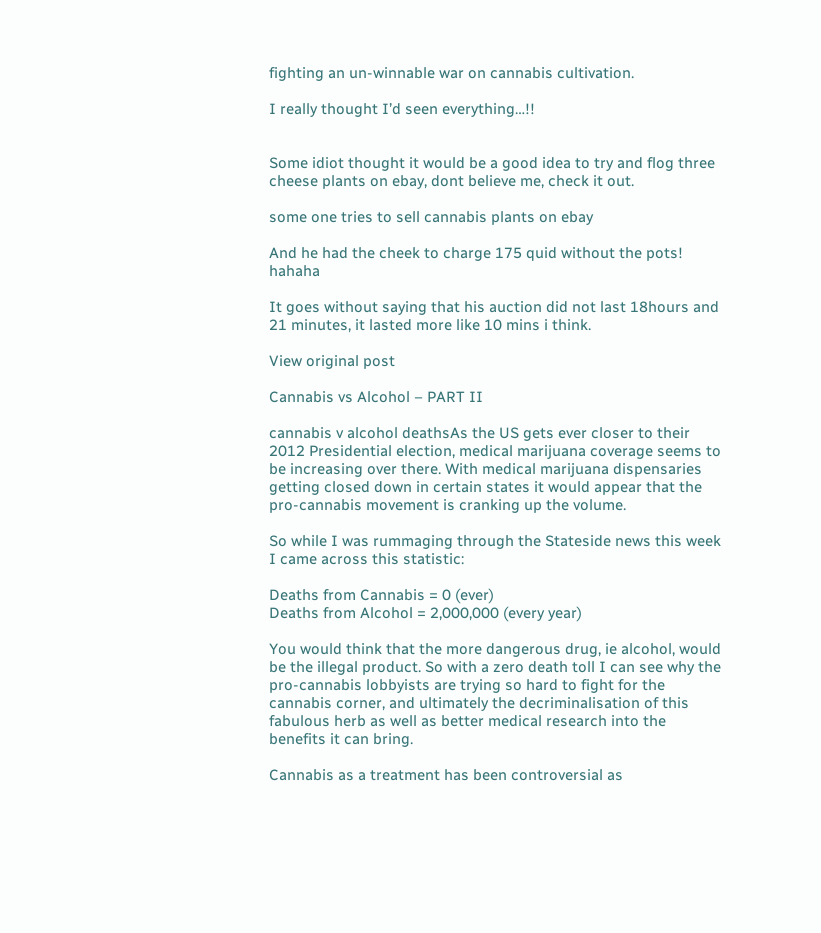fighting an un-winnable war on cannabis cultivation.

I really thought I’d seen everything…!!


Some idiot thought it would be a good idea to try and flog three cheese plants on ebay, dont believe me, check it out.

some one tries to sell cannabis plants on ebay

And he had the cheek to charge 175 quid without the pots! hahaha

It goes without saying that his auction did not last 18hours and 21 minutes, it lasted more like 10 mins i think.

View original post

Cannabis vs Alcohol – PART II

cannabis v alcohol deathsAs the US gets ever closer to their 2012 Presidential election, medical marijuana coverage seems to be increasing over there. With medical marijuana dispensaries getting closed down in certain states it would appear that the pro-cannabis movement is cranking up the volume.

So while I was rummaging through the Stateside news this week I came across this statistic:

Deaths from Cannabis = 0 (ever)
Deaths from Alcohol = 2,000,000 (every year)

You would think that the more dangerous drug, ie alcohol, would be the illegal product. So with a zero death toll I can see why the pro-cannabis lobbyists are trying so hard to fight for the cannabis corner, and ultimately the decriminalisation of this fabulous herb as well as better medical research into the benefits it can bring.

Cannabis as a treatment has been controversial as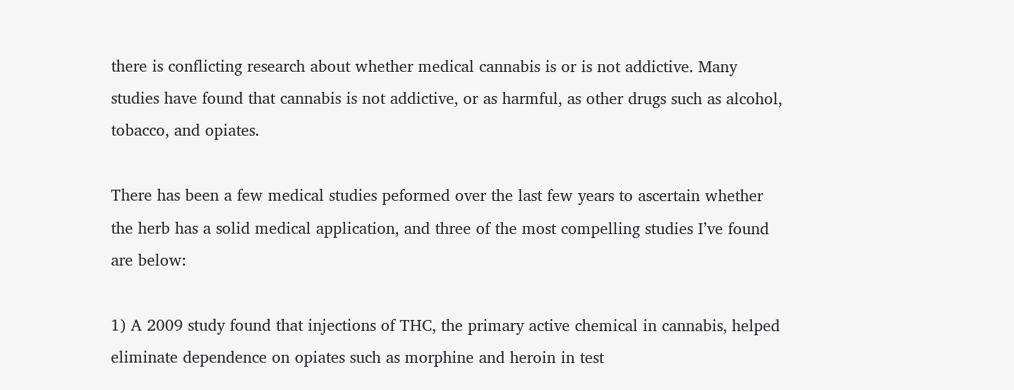there is conflicting research about whether medical cannabis is or is not addictive. Many studies have found that cannabis is not addictive, or as harmful, as other drugs such as alcohol, tobacco, and opiates.

There has been a few medical studies peformed over the last few years to ascertain whether the herb has a solid medical application, and three of the most compelling studies I’ve found are below:

1) A 2009 study found that injections of THC, the primary active chemical in cannabis, helped eliminate dependence on opiates such as morphine and heroin in test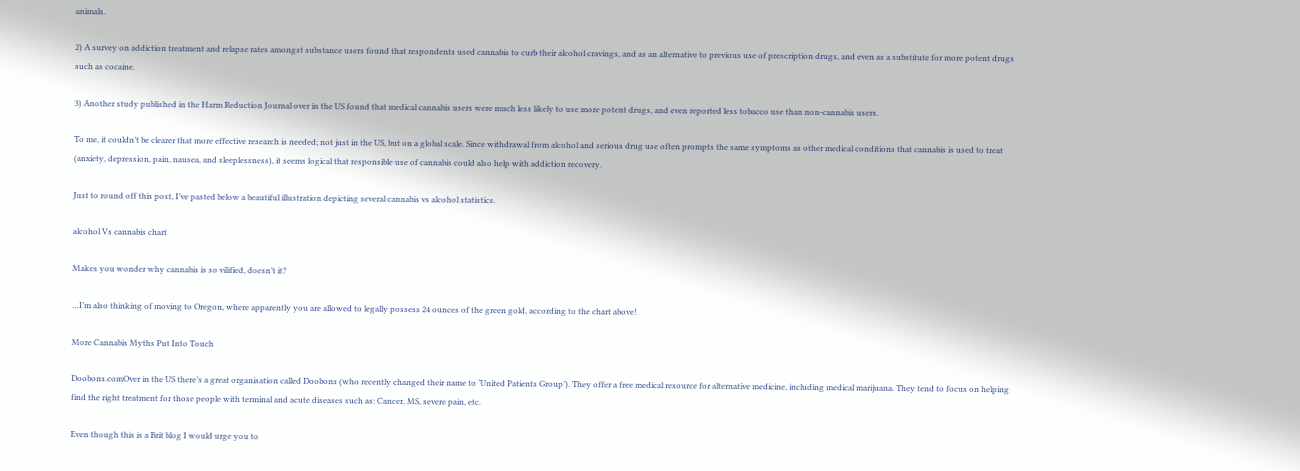animals.

2) A survey on addiction treatment and relapse rates amongst substance users found that respondents used cannabis to curb their alcohol cravings, and as an alternative to previous use of prescription drugs, and even as a substitute for more potent drugs such as cocaine.

3) Another study published in the Harm Reduction Journal over in the US found that medical cannabis users were much less likely to use more potent drugs, and even reported less tobacco use than non-cannabis users.

To me, it couldn’t be clearer that more effective research is needed; not just in the US, but on a global scale. Since withdrawal from alcohol and serious drug use often prompts the same symptoms as other medical conditions that cannabis is used to treat (anxiety, depression, pain, nausea, and sleeplessness), it seems logical that responsible use of cannabis could also help with addiction recovery.

Just to round off this post, I’ve pasted below a beautiful illustration depicting several cannabis vs alcohol statistics.

alcohol Vs cannabis chart

Makes you wonder why cannabis is so vilified, doesn’t it?

…I’m also thinking of moving to Oregon, where apparently you are allowed to legally possess 24 ounces of the green gold, according to the chart above!

More Cannabis Myths Put Into Touch

Doobons.comOver in the US there’s a great organisation called Doobons (who recently changed their name to ‘United Patients Group’). They offer a free medical resource for alternative medicine, including medical marijuana. They tend to focus on helping find the right treatment for those people with terminal and acute diseases such as: Cancer, MS, severe pain, etc.

Even though this is a Brit blog I would urge you to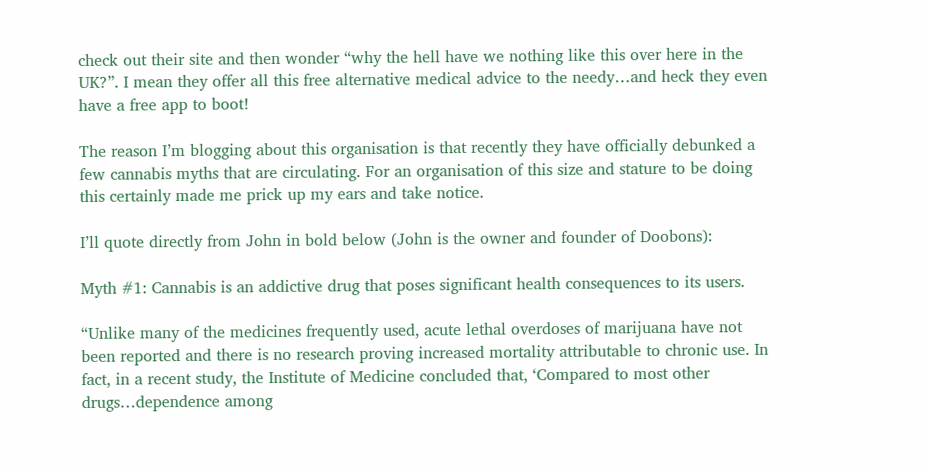check out their site and then wonder “why the hell have we nothing like this over here in the UK?”. I mean they offer all this free alternative medical advice to the needy…and heck they even have a free app to boot!

The reason I’m blogging about this organisation is that recently they have officially debunked a few cannabis myths that are circulating. For an organisation of this size and stature to be doing this certainly made me prick up my ears and take notice.

I’ll quote directly from John in bold below (John is the owner and founder of Doobons):

Myth #1: Cannabis is an addictive drug that poses significant health consequences to its users.

“Unlike many of the medicines frequently used, acute lethal overdoses of marijuana have not been reported and there is no research proving increased mortality attributable to chronic use. In fact, in a recent study, the Institute of Medicine concluded that, ‘Compared to most other drugs…dependence among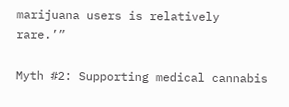marijuana users is relatively rare.’”

Myth #2: Supporting medical cannabis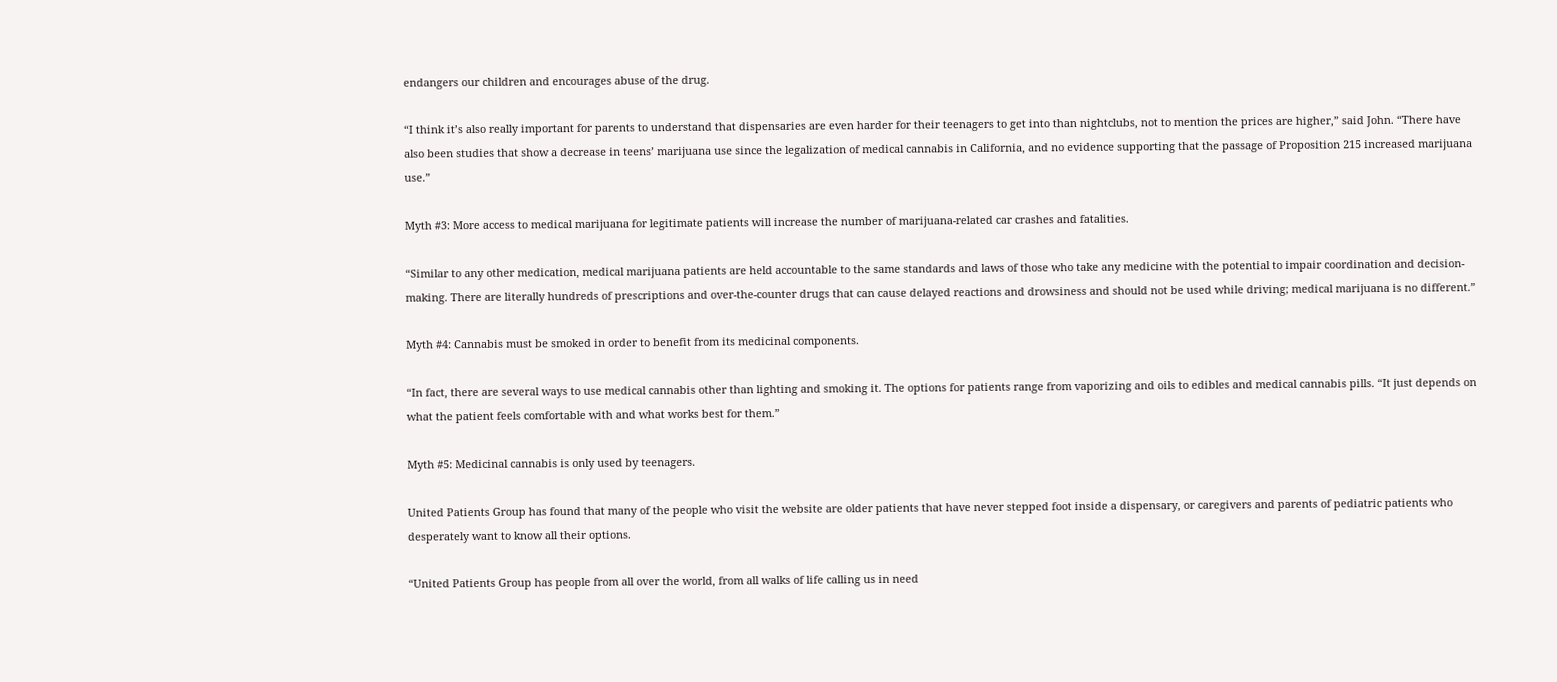endangers our children and encourages abuse of the drug.

“I think it’s also really important for parents to understand that dispensaries are even harder for their teenagers to get into than nightclubs, not to mention the prices are higher,” said John. “There have also been studies that show a decrease in teens’ marijuana use since the legalization of medical cannabis in California, and no evidence supporting that the passage of Proposition 215 increased marijuana use.”

Myth #3: More access to medical marijuana for legitimate patients will increase the number of marijuana-related car crashes and fatalities.

“Similar to any other medication, medical marijuana patients are held accountable to the same standards and laws of those who take any medicine with the potential to impair coordination and decision-making. There are literally hundreds of prescriptions and over-the-counter drugs that can cause delayed reactions and drowsiness and should not be used while driving; medical marijuana is no different.”

Myth #4: Cannabis must be smoked in order to benefit from its medicinal components.

“In fact, there are several ways to use medical cannabis other than lighting and smoking it. The options for patients range from vaporizing and oils to edibles and medical cannabis pills. “It just depends on what the patient feels comfortable with and what works best for them.”

Myth #5: Medicinal cannabis is only used by teenagers.

United Patients Group has found that many of the people who visit the website are older patients that have never stepped foot inside a dispensary, or caregivers and parents of pediatric patients who desperately want to know all their options.

“United Patients Group has people from all over the world, from all walks of life calling us in need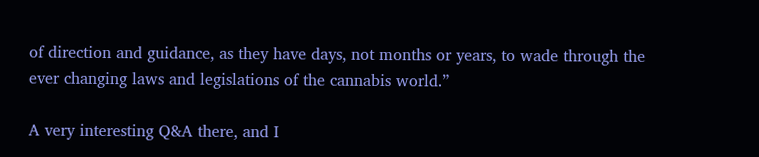of direction and guidance, as they have days, not months or years, to wade through the ever changing laws and legislations of the cannabis world.”

A very interesting Q&A there, and I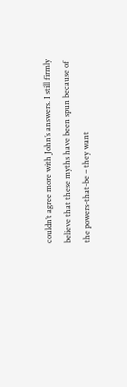couldn’t agree more with John’s answers. I still firmly believe that these myths have been spun because of the powers-that-be – they want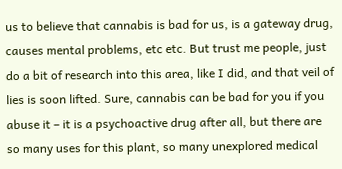us to believe that cannabis is bad for us, is a gateway drug, causes mental problems, etc etc. But trust me people, just do a bit of research into this area, like I did, and that veil of lies is soon lifted. Sure, cannabis can be bad for you if you abuse it – it is a psychoactive drug after all, but there are so many uses for this plant, so many unexplored medical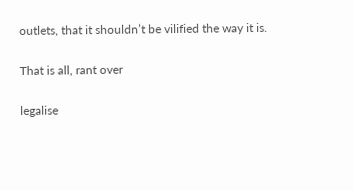outlets, that it shouldn’t be vilified the way it is.

That is all, rant over

legalise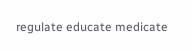regulate educate medicate